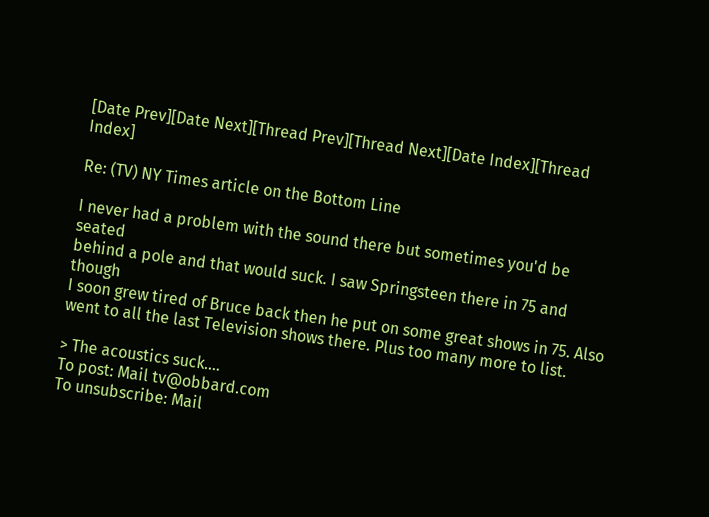[Date Prev][Date Next][Thread Prev][Thread Next][Date Index][Thread Index]

Re: (TV) NY Times article on the Bottom Line

I never had a problem with the sound there but sometimes you'd be seated
behind a pole and that would suck. I saw Springsteen there in 75 and though
I soon grew tired of Bruce back then he put on some great shows in 75. Also
went to all the last Television shows there. Plus too many more to list.

> The acoustics suck....
To post: Mail tv@obbard.com
To unsubscribe: Mail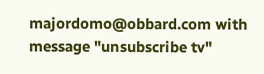majordomo@obbard.com with message "unsubscribe tv"